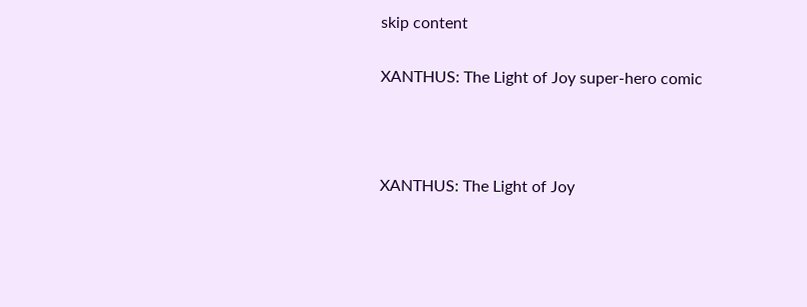skip content

XANTHUS: The Light of Joy super-hero comic



XANTHUS: The Light of Joy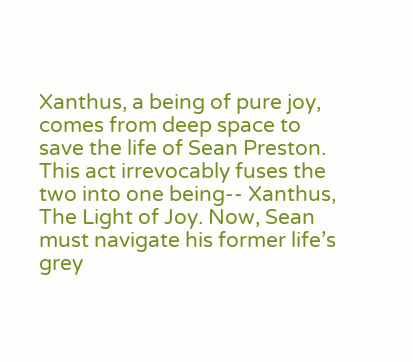Xanthus, a being of pure joy, comes from deep space to save the life of Sean Preston. This act irrevocably fuses the two into one being-- Xanthus, The Light of Joy. Now, Sean must navigate his former life’s grey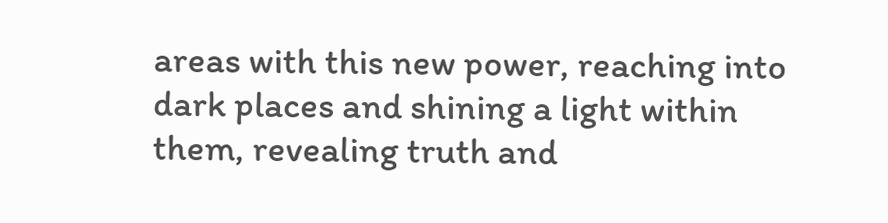areas with this new power, reaching into dark places and shining a light within them, revealing truth and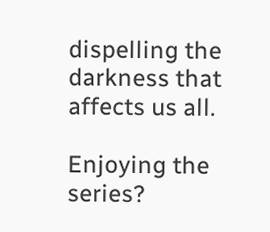dispelling the darkness that affects us all.

Enjoying the series?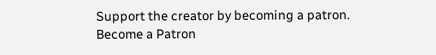Support the creator by becoming a patron.
Become a Patron